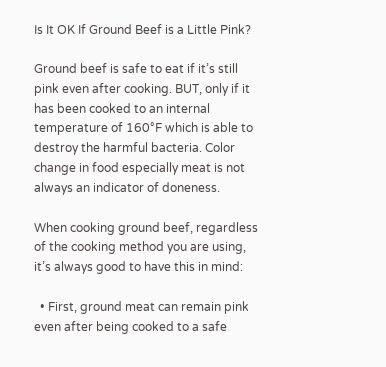Is It OK If Ground Beef is a Little Pink?

Ground beef is safe to eat if it’s still pink even after cooking. BUT, only if it has been cooked to an internal temperature of 160°F which is able to destroy the harmful bacteria. Color change in food especially meat is not always an indicator of doneness.

When cooking ground beef, regardless of the cooking method you are using, it’s always good to have this in mind:

  • First, ground meat can remain pink even after being cooked to a safe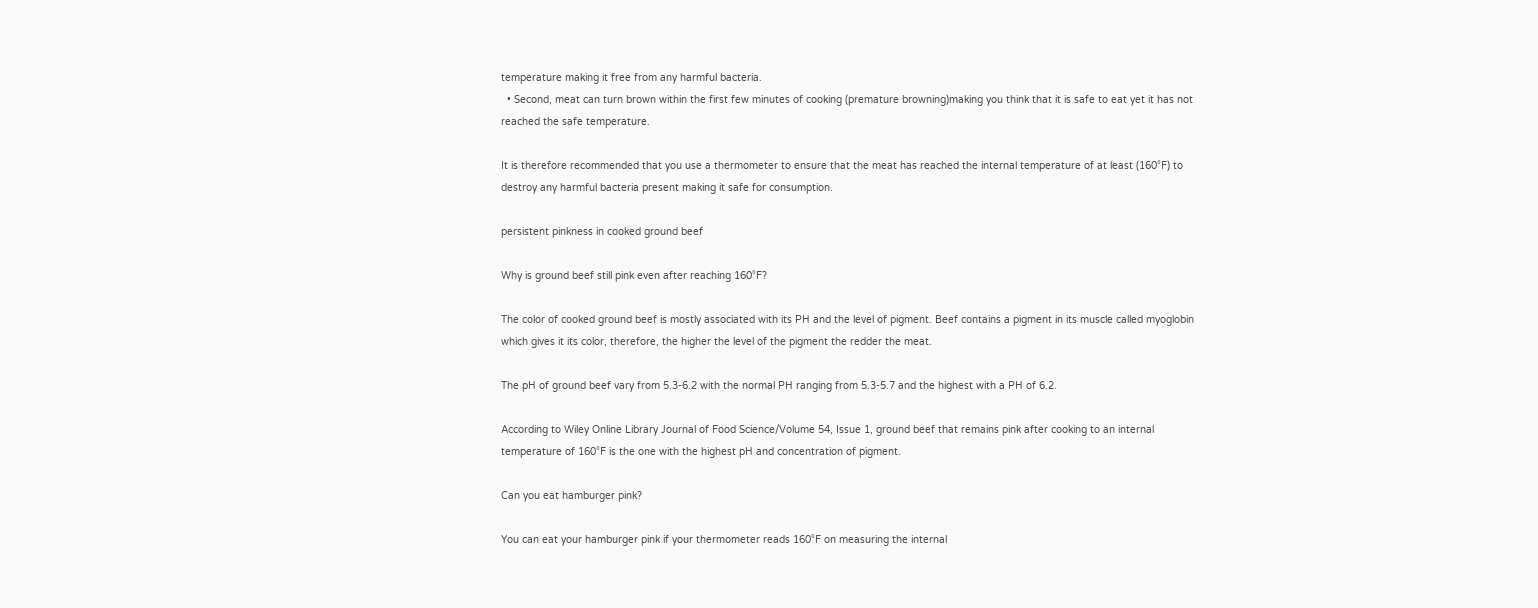temperature making it free from any harmful bacteria.
  • Second, meat can turn brown within the first few minutes of cooking (premature browning)making you think that it is safe to eat yet it has not reached the safe temperature.

It is therefore recommended that you use a thermometer to ensure that the meat has reached the internal temperature of at least (160°F) to destroy any harmful bacteria present making it safe for consumption.

persistent pinkness in cooked ground beef

Why is ground beef still pink even after reaching 160°F?

The color of cooked ground beef is mostly associated with its PH and the level of pigment. Beef contains a pigment in its muscle called myoglobin which gives it its color, therefore, the higher the level of the pigment the redder the meat.

The pH of ground beef vary from 5.3-6.2 with the normal PH ranging from 5.3-5.7 and the highest with a PH of 6.2.

According to Wiley Online Library Journal of Food Science/Volume 54, Issue 1, ground beef that remains pink after cooking to an internal temperature of 160°F is the one with the highest pH and concentration of pigment.

Can you eat hamburger pink?

You can eat your hamburger pink if your thermometer reads 160°F on measuring the internal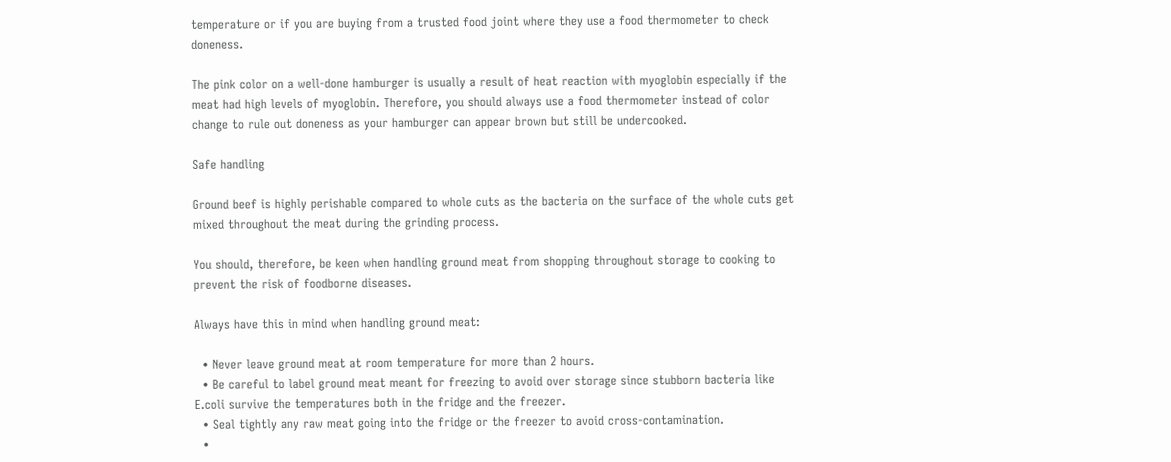temperature or if you are buying from a trusted food joint where they use a food thermometer to check doneness.

The pink color on a well-done hamburger is usually a result of heat reaction with myoglobin especially if the meat had high levels of myoglobin. Therefore, you should always use a food thermometer instead of color change to rule out doneness as your hamburger can appear brown but still be undercooked.

Safe handling

Ground beef is highly perishable compared to whole cuts as the bacteria on the surface of the whole cuts get mixed throughout the meat during the grinding process.

You should, therefore, be keen when handling ground meat from shopping throughout storage to cooking to prevent the risk of foodborne diseases.

Always have this in mind when handling ground meat:

  • Never leave ground meat at room temperature for more than 2 hours.
  • Be careful to label ground meat meant for freezing to avoid over storage since stubborn bacteria like E.coli survive the temperatures both in the fridge and the freezer.
  • Seal tightly any raw meat going into the fridge or the freezer to avoid cross-contamination.
  •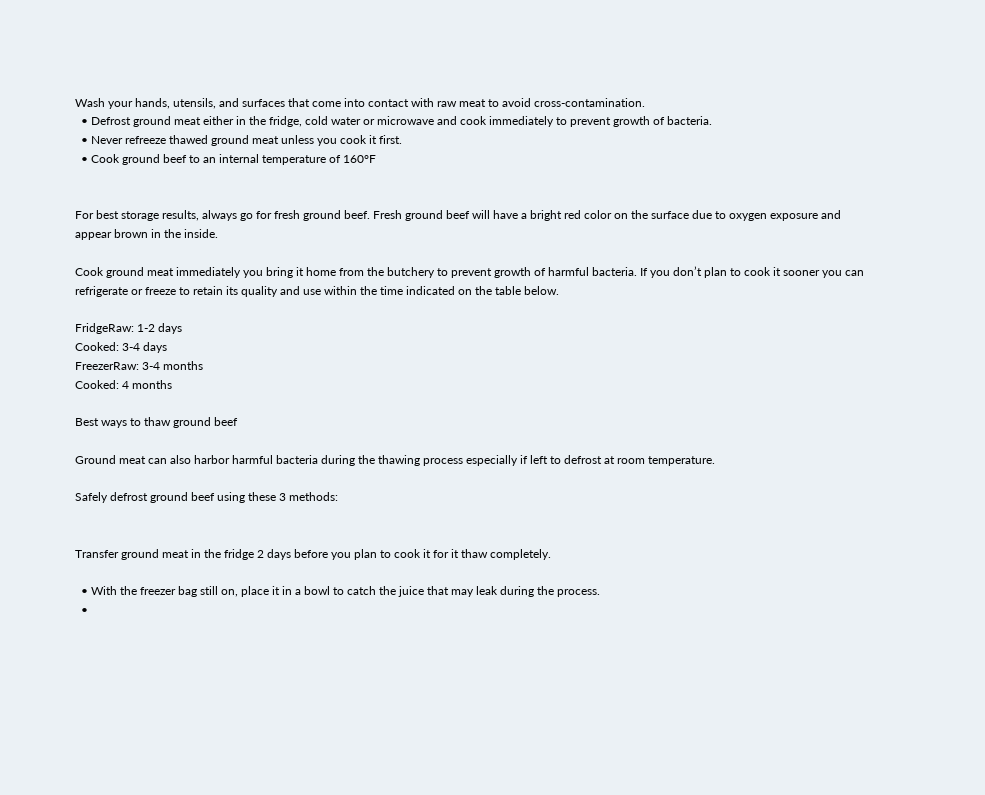Wash your hands, utensils, and surfaces that come into contact with raw meat to avoid cross-contamination.
  • Defrost ground meat either in the fridge, cold water or microwave and cook immediately to prevent growth of bacteria.
  • Never refreeze thawed ground meat unless you cook it first.
  • Cook ground beef to an internal temperature of 160°F


For best storage results, always go for fresh ground beef. Fresh ground beef will have a bright red color on the surface due to oxygen exposure and appear brown in the inside.

Cook ground meat immediately you bring it home from the butchery to prevent growth of harmful bacteria. If you don’t plan to cook it sooner you can refrigerate or freeze to retain its quality and use within the time indicated on the table below.

FridgeRaw: 1-2 days
Cooked: 3-4 days
FreezerRaw: 3-4 months
Cooked: 4 months

Best ways to thaw ground beef

Ground meat can also harbor harmful bacteria during the thawing process especially if left to defrost at room temperature.

Safely defrost ground beef using these 3 methods:


Transfer ground meat in the fridge 2 days before you plan to cook it for it thaw completely.

  • With the freezer bag still on, place it in a bowl to catch the juice that may leak during the process.
  •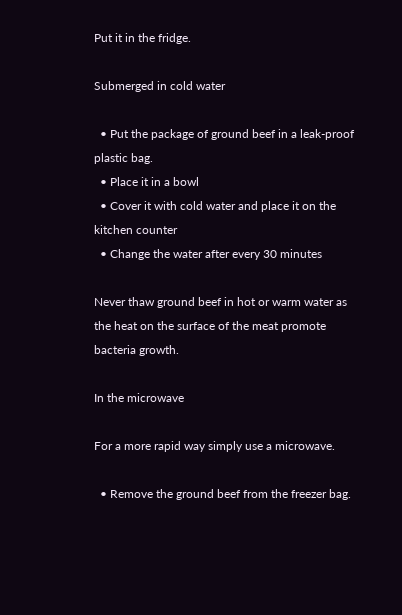Put it in the fridge.

Submerged in cold water

  • Put the package of ground beef in a leak-proof plastic bag.
  • Place it in a bowl
  • Cover it with cold water and place it on the kitchen counter
  • Change the water after every 30 minutes

Never thaw ground beef in hot or warm water as the heat on the surface of the meat promote bacteria growth.

In the microwave

For a more rapid way simply use a microwave.

  • Remove the ground beef from the freezer bag.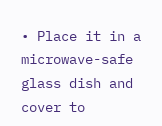• Place it in a microwave-safe glass dish and cover to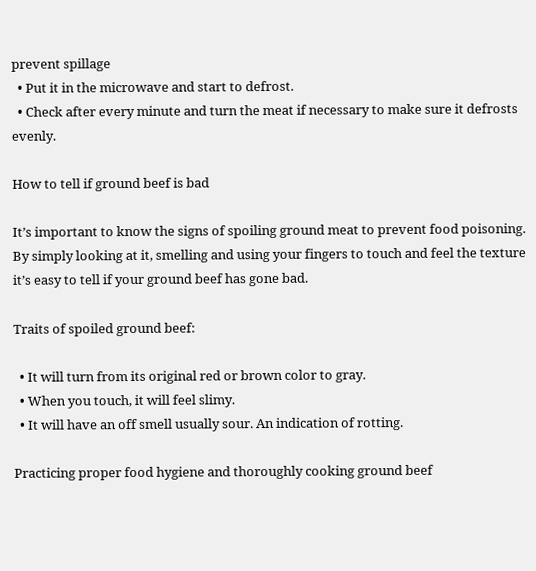prevent spillage
  • Put it in the microwave and start to defrost.
  • Check after every minute and turn the meat if necessary to make sure it defrosts evenly.

How to tell if ground beef is bad

It’s important to know the signs of spoiling ground meat to prevent food poisoning. By simply looking at it, smelling and using your fingers to touch and feel the texture it’s easy to tell if your ground beef has gone bad.

Traits of spoiled ground beef:

  • It will turn from its original red or brown color to gray.
  • When you touch, it will feel slimy.
  • It will have an off smell usually sour. An indication of rotting.

Practicing proper food hygiene and thoroughly cooking ground beef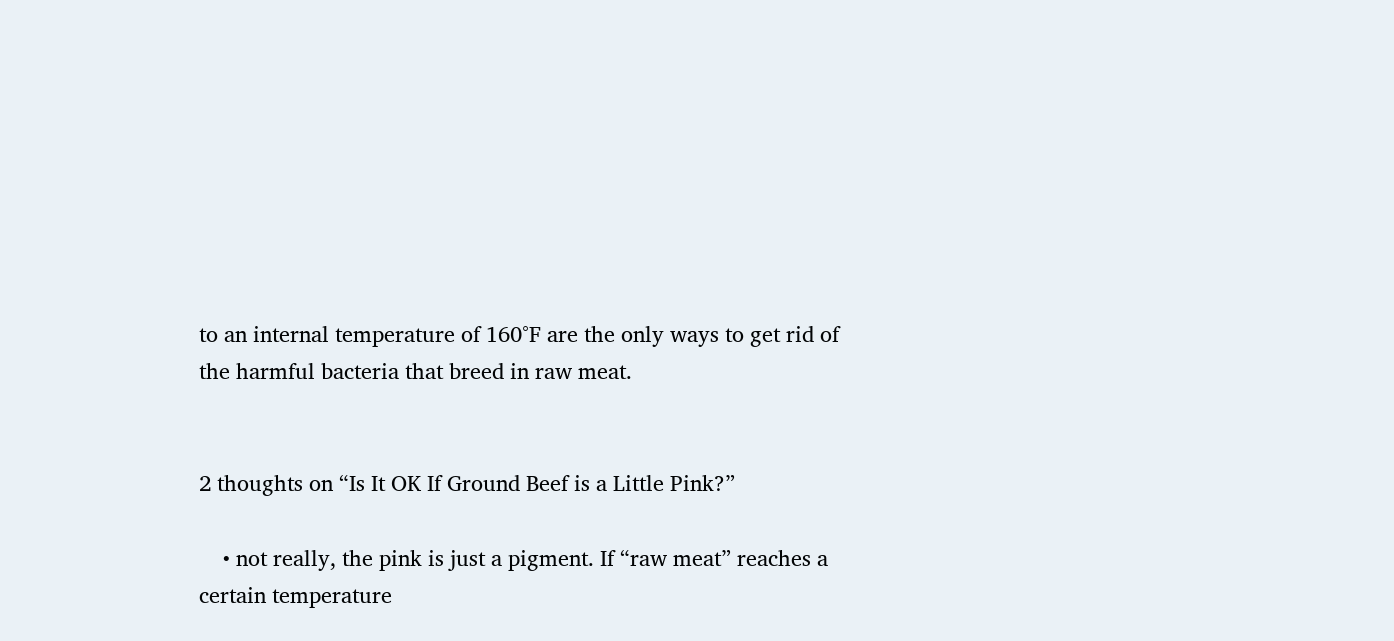to an internal temperature of 160°F are the only ways to get rid of the harmful bacteria that breed in raw meat.


2 thoughts on “Is It OK If Ground Beef is a Little Pink?”

    • not really, the pink is just a pigment. If “raw meat” reaches a certain temperature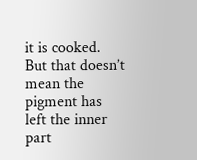it is cooked. But that doesn’t mean the pigment has left the inner part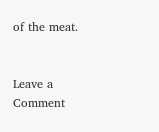of the meat.


Leave a Comment